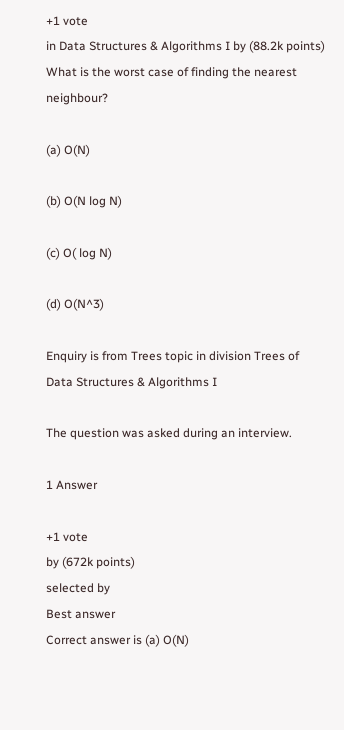+1 vote
in Data Structures & Algorithms I by (88.2k points)
What is the worst case of finding the nearest neighbour?

(a) O(N)

(b) O(N log N)

(c) O( log N)

(d) O(N^3)

Enquiry is from Trees topic in division Trees of Data Structures & Algorithms I

The question was asked during an interview.

1 Answer

+1 vote
by (672k points)
selected by
Best answer
Correct answer is (a) O(N)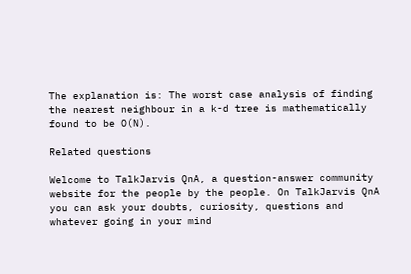The explanation is: The worst case analysis of finding the nearest neighbour in a k-d tree is mathematically found to be O(N).

Related questions

Welcome to TalkJarvis QnA, a question-answer community website for the people by the people. On TalkJarvis QnA you can ask your doubts, curiosity, questions and whatever going in your mind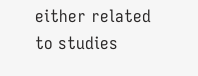either related to studies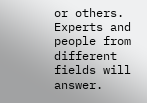or others. Experts and people from different fields will answer.